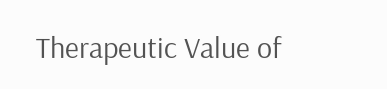Therapeutic Value of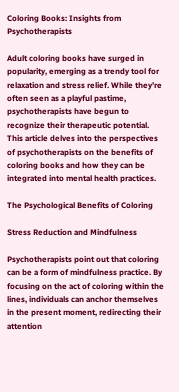Coloring Books: Insights from Psychotherapists

Adult coloring books have surged in popularity, emerging as a trendy tool for relaxation and stress relief. While they’re often seen as a playful pastime, psychotherapists have begun to recognize their therapeutic potential. This article delves into the perspectives of psychotherapists on the benefits of coloring books and how they can be integrated into mental health practices.

The Psychological Benefits of Coloring

Stress Reduction and Mindfulness

Psychotherapists point out that coloring can be a form of mindfulness practice. By focusing on the act of coloring within the lines, individuals can anchor themselves in the present moment, redirecting their attention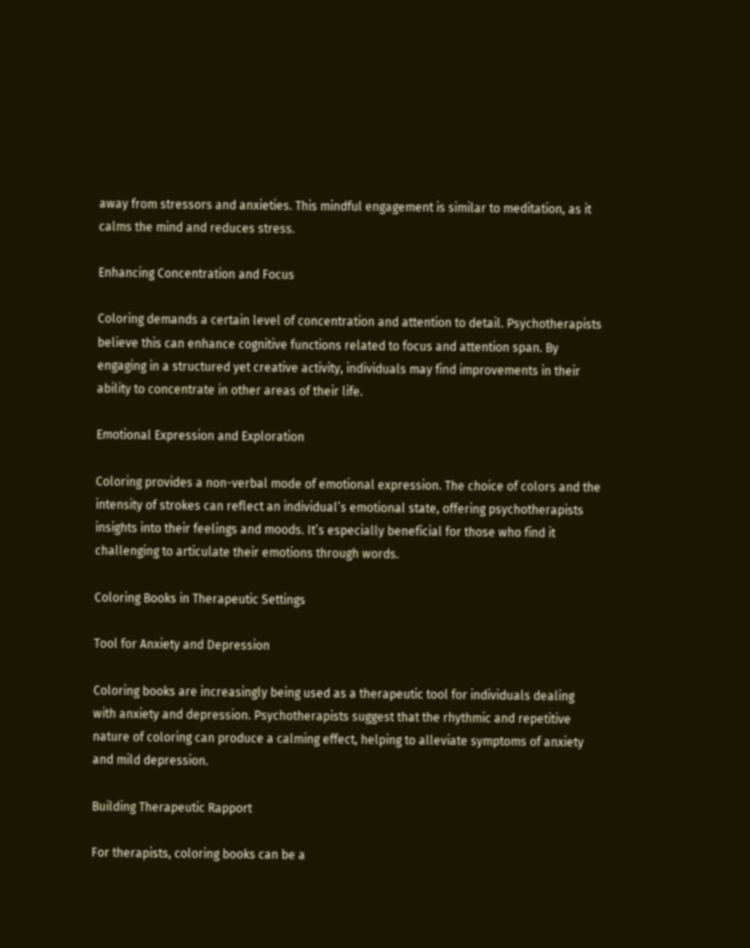away from stressors and anxieties. This mindful engagement is similar to meditation, as it calms the mind and reduces stress.

Enhancing Concentration and Focus

Coloring demands a certain level of concentration and attention to detail. Psychotherapists believe this can enhance cognitive functions related to focus and attention span. By engaging in a structured yet creative activity, individuals may find improvements in their ability to concentrate in other areas of their life.

Emotional Expression and Exploration

Coloring provides a non-verbal mode of emotional expression. The choice of colors and the intensity of strokes can reflect an individual’s emotional state, offering psychotherapists insights into their feelings and moods. It’s especially beneficial for those who find it challenging to articulate their emotions through words.

Coloring Books in Therapeutic Settings

Tool for Anxiety and Depression

Coloring books are increasingly being used as a therapeutic tool for individuals dealing with anxiety and depression. Psychotherapists suggest that the rhythmic and repetitive nature of coloring can produce a calming effect, helping to alleviate symptoms of anxiety and mild depression.

Building Therapeutic Rapport

For therapists, coloring books can be a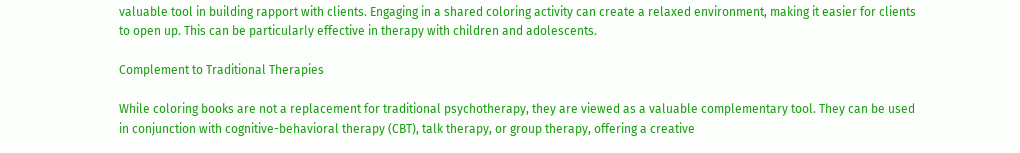valuable tool in building rapport with clients. Engaging in a shared coloring activity can create a relaxed environment, making it easier for clients to open up. This can be particularly effective in therapy with children and adolescents.

Complement to Traditional Therapies

While coloring books are not a replacement for traditional psychotherapy, they are viewed as a valuable complementary tool. They can be used in conjunction with cognitive-behavioral therapy (CBT), talk therapy, or group therapy, offering a creative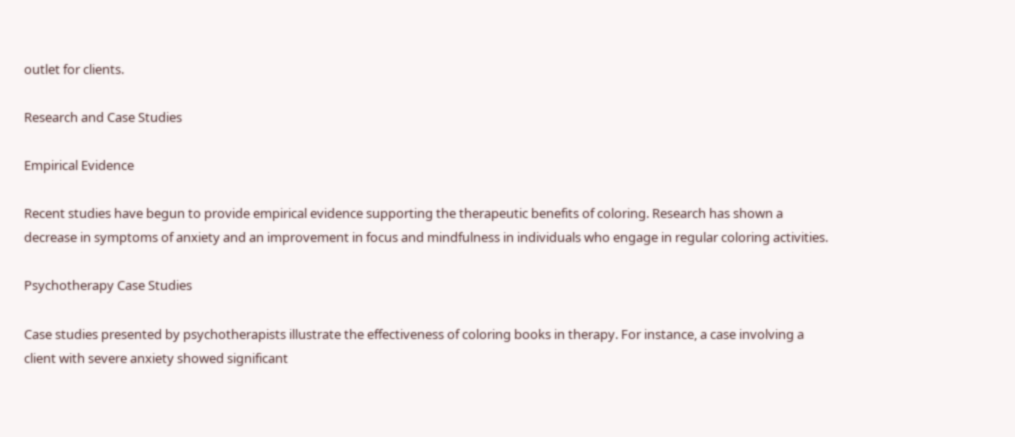outlet for clients.

Research and Case Studies

Empirical Evidence

Recent studies have begun to provide empirical evidence supporting the therapeutic benefits of coloring. Research has shown a decrease in symptoms of anxiety and an improvement in focus and mindfulness in individuals who engage in regular coloring activities.

Psychotherapy Case Studies

Case studies presented by psychotherapists illustrate the effectiveness of coloring books in therapy. For instance, a case involving a client with severe anxiety showed significant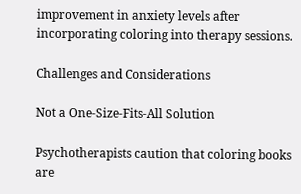improvement in anxiety levels after incorporating coloring into therapy sessions.

Challenges and Considerations

Not a One-Size-Fits-All Solution

Psychotherapists caution that coloring books are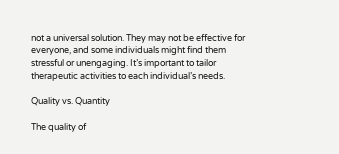not a universal solution. They may not be effective for everyone, and some individuals might find them stressful or unengaging. It’s important to tailor therapeutic activities to each individual’s needs.

Quality vs. Quantity

The quality of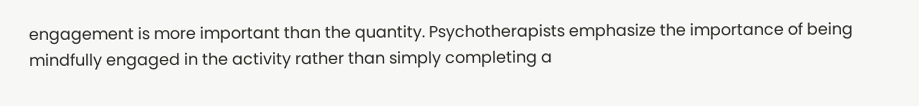engagement is more important than the quantity. Psychotherapists emphasize the importance of being mindfully engaged in the activity rather than simply completing a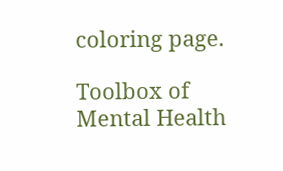coloring page.

Toolbox of Mental Health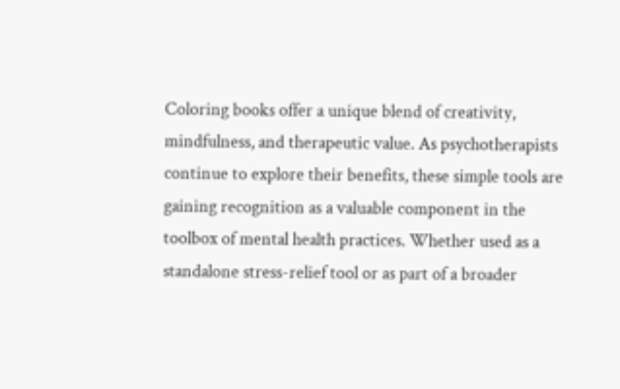Coloring books offer a unique blend of creativity, mindfulness, and therapeutic value. As psychotherapists continue to explore their benefits, these simple tools are gaining recognition as a valuable component in the toolbox of mental health practices. Whether used as a standalone stress-relief tool or as part of a broader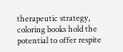therapeutic strategy, coloring books hold the potential to offer respite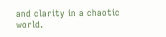and clarity in a chaotic world.